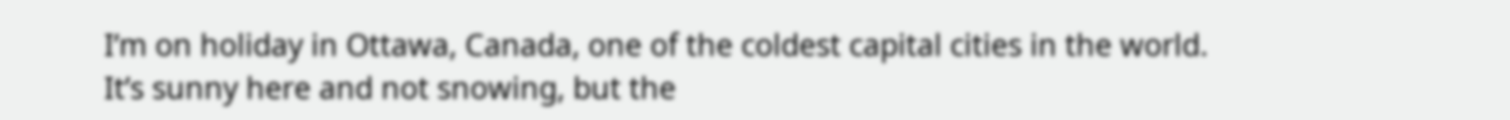I’m on holiday in Ottawa, Canada, one of the coldest capital cities in the world. It’s sunny here and not snowing, but the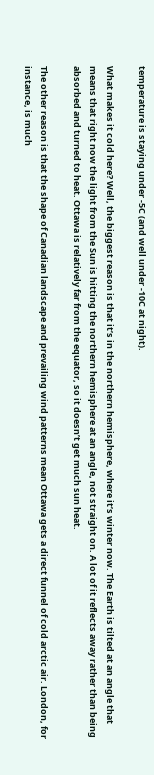temperature is staying under -5C (and well under -10C at night).

What makes it cold here? Well, the biggest reason is that it’s in the northern hemisphere, where it’s winter now. The Earth is tilted at an angle that means that right now the light from the Sun is hitting the northern hemisphere at an angle, not straight on. A lot of it reflects away rather than being absorbed and turned to heat. Ottawa is relatively far from the equator, so it doesn’t get much sun heat.

The other reason is that the shape of Canadian landscape and prevailing wind patterns mean Ottawa gets a direct funnel of cold arctic air. London, for instance, is much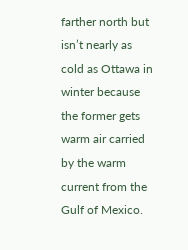farther north but isn’t nearly as cold as Ottawa in winter because the former gets warm air carried by the warm current from the Gulf of Mexico.